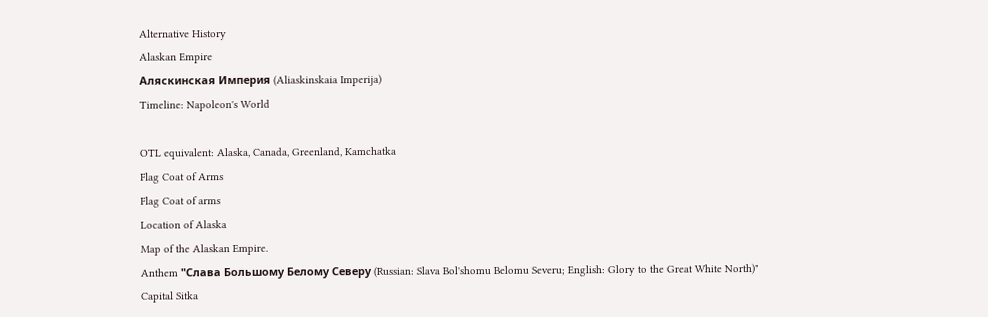Alternative History
Alaskan Empire
Аляскинская Империя (Aliaskinskaia Imperija)
Timeline: Napoleon's World

OTL equivalent: Alaska, Canada, Greenland, Kamchatka
Flag Coat of Arms
Flag Coat of arms
Location of Alaska
Map of the Alaskan Empire.
Anthem "Слава Большому Белому Северу (Russian: Slava Bol'shomu Belomu Severu; English: Glory to the Great White North)"
Capital Sitka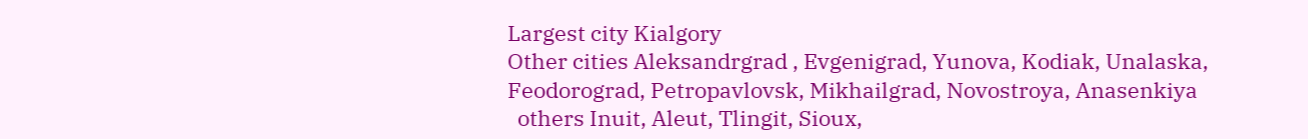Largest city Kialgory
Other cities Aleksandrgrad , Evgenigrad, Yunova, Kodiak, Unalaska, Feodorograd, Petropavlovsk, Mikhailgrad, Novostroya, Anasenkiya
  others Inuit, Aleut, Tlingit, Sioux,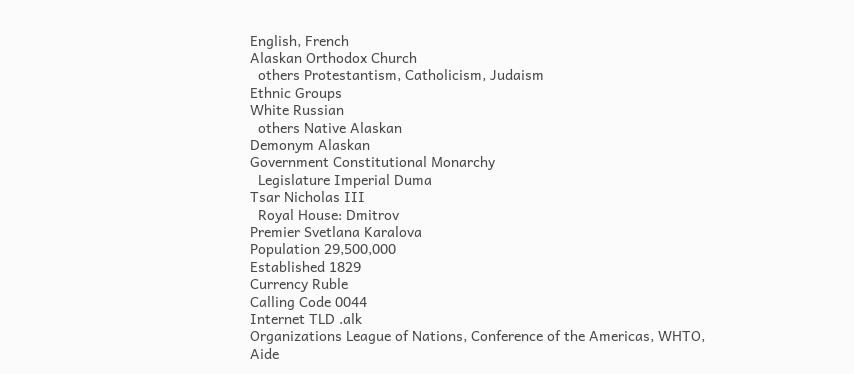English, French
Alaskan Orthodox Church
  others Protestantism, Catholicism, Judaism
Ethnic Groups
White Russian
  others Native Alaskan
Demonym Alaskan
Government Constitutional Monarchy
  Legislature Imperial Duma
Tsar Nicholas III
  Royal House: Dmitrov
Premier Svetlana Karalova
Population 29,500,000
Established 1829
Currency Ruble
Calling Code 0044
Internet TLD .alk
Organizations League of Nations, Conference of the Americas, WHTO, Aide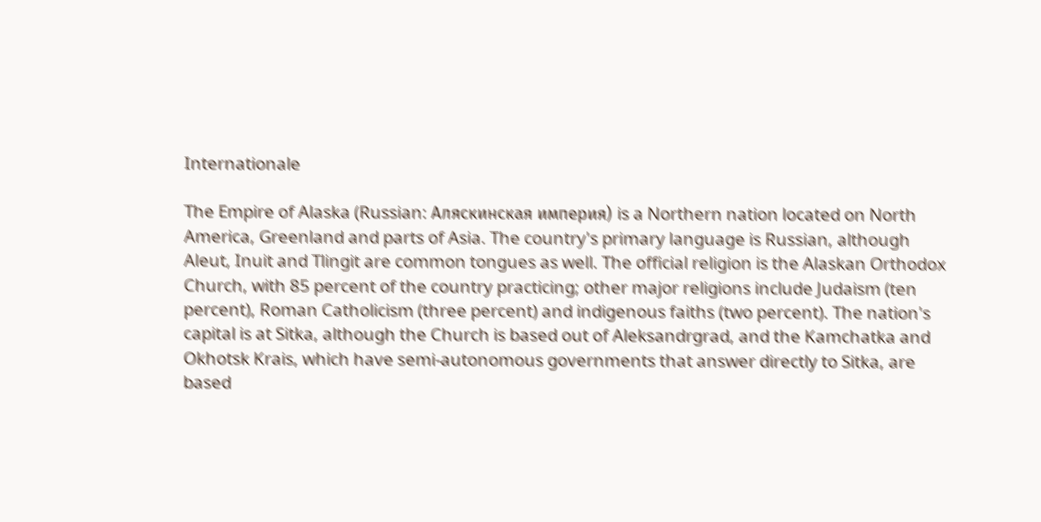Internationale

The Empire of Alaska (Russian: Аляскинская империя) is a Northern nation located on North America, Greenland and parts of Asia. The country's primary language is Russian, although Aleut, Inuit and Tlingit are common tongues as well. The official religion is the Alaskan Orthodox Church, with 85 percent of the country practicing; other major religions include Judaism (ten percent), Roman Catholicism (three percent) and indigenous faiths (two percent). The nation's capital is at Sitka, although the Church is based out of Aleksandrgrad, and the Kamchatka and Okhotsk Krais, which have semi-autonomous governments that answer directly to Sitka, are based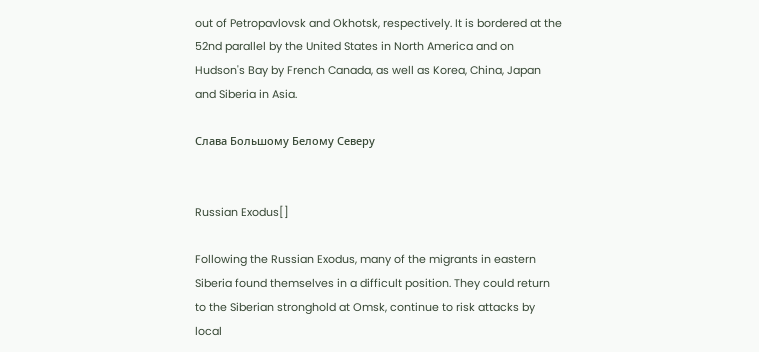out of Petropavlovsk and Okhotsk, respectively. It is bordered at the 52nd parallel by the United States in North America and on Hudson's Bay by French Canada, as well as Korea, China, Japan and Siberia in Asia.

Слава Большому Белому Северу


Russian Exodus[]

Following the Russian Exodus, many of the migrants in eastern Siberia found themselves in a difficult position. They could return to the Siberian stronghold at Omsk, continue to risk attacks by local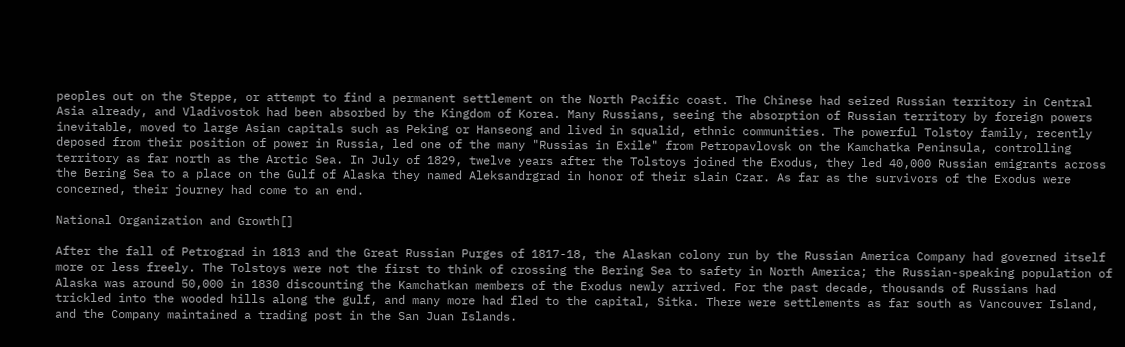peoples out on the Steppe, or attempt to find a permanent settlement on the North Pacific coast. The Chinese had seized Russian territory in Central Asia already, and Vladivostok had been absorbed by the Kingdom of Korea. Many Russians, seeing the absorption of Russian territory by foreign powers inevitable, moved to large Asian capitals such as Peking or Hanseong and lived in squalid, ethnic communities. The powerful Tolstoy family, recently deposed from their position of power in Russia, led one of the many "Russias in Exile" from Petropavlovsk on the Kamchatka Peninsula, controlling territory as far north as the Arctic Sea. In July of 1829, twelve years after the Tolstoys joined the Exodus, they led 40,000 Russian emigrants across the Bering Sea to a place on the Gulf of Alaska they named Aleksandrgrad in honor of their slain Czar. As far as the survivors of the Exodus were concerned, their journey had come to an end.

National Organization and Growth[]

After the fall of Petrograd in 1813 and the Great Russian Purges of 1817-18, the Alaskan colony run by the Russian America Company had governed itself more or less freely. The Tolstoys were not the first to think of crossing the Bering Sea to safety in North America; the Russian-speaking population of Alaska was around 50,000 in 1830 discounting the Kamchatkan members of the Exodus newly arrived. For the past decade, thousands of Russians had trickled into the wooded hills along the gulf, and many more had fled to the capital, Sitka. There were settlements as far south as Vancouver Island, and the Company maintained a trading post in the San Juan Islands.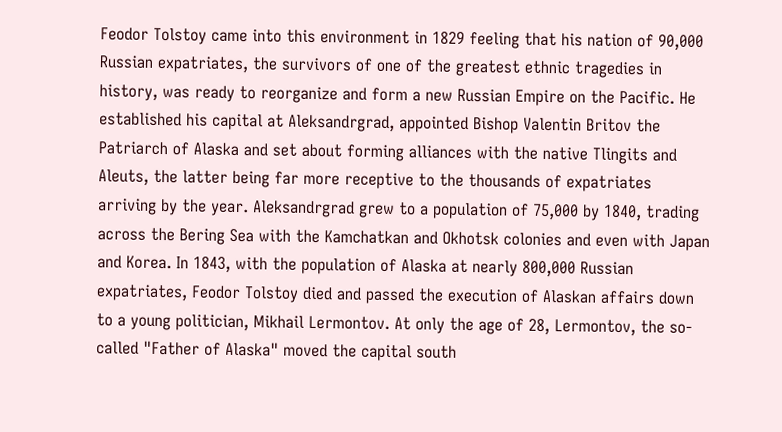Feodor Tolstoy came into this environment in 1829 feeling that his nation of 90,000 Russian expatriates, the survivors of one of the greatest ethnic tragedies in history, was ready to reorganize and form a new Russian Empire on the Pacific. He established his capital at Aleksandrgrad, appointed Bishop Valentin Britov the Patriarch of Alaska and set about forming alliances with the native Tlingits and Aleuts, the latter being far more receptive to the thousands of expatriates arriving by the year. Aleksandrgrad grew to a population of 75,000 by 1840, trading across the Bering Sea with the Kamchatkan and Okhotsk colonies and even with Japan and Korea. In 1843, with the population of Alaska at nearly 800,000 Russian expatriates, Feodor Tolstoy died and passed the execution of Alaskan affairs down to a young politician, Mikhail Lermontov. At only the age of 28, Lermontov, the so-called "Father of Alaska" moved the capital south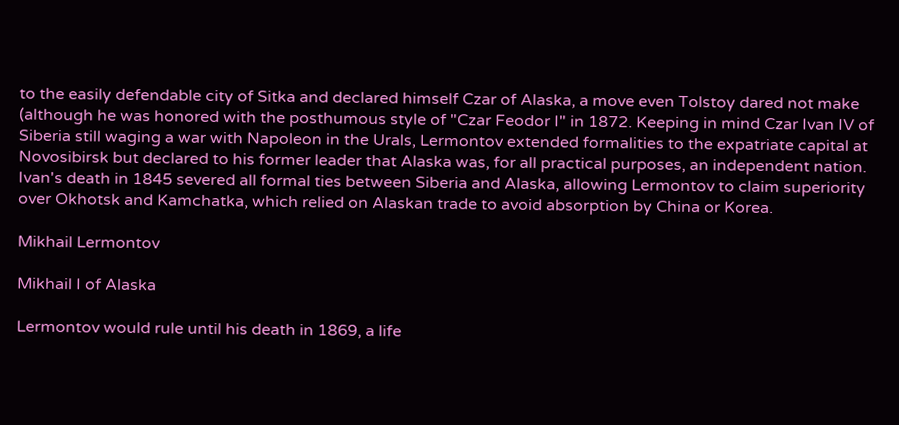to the easily defendable city of Sitka and declared himself Czar of Alaska, a move even Tolstoy dared not make (although he was honored with the posthumous style of "Czar Feodor I" in 1872. Keeping in mind Czar Ivan IV of Siberia still waging a war with Napoleon in the Urals, Lermontov extended formalities to the expatriate capital at Novosibirsk but declared to his former leader that Alaska was, for all practical purposes, an independent nation. Ivan's death in 1845 severed all formal ties between Siberia and Alaska, allowing Lermontov to claim superiority over Okhotsk and Kamchatka, which relied on Alaskan trade to avoid absorption by China or Korea.

Mikhail Lermontov

Mikhail I of Alaska

Lermontov would rule until his death in 1869, a life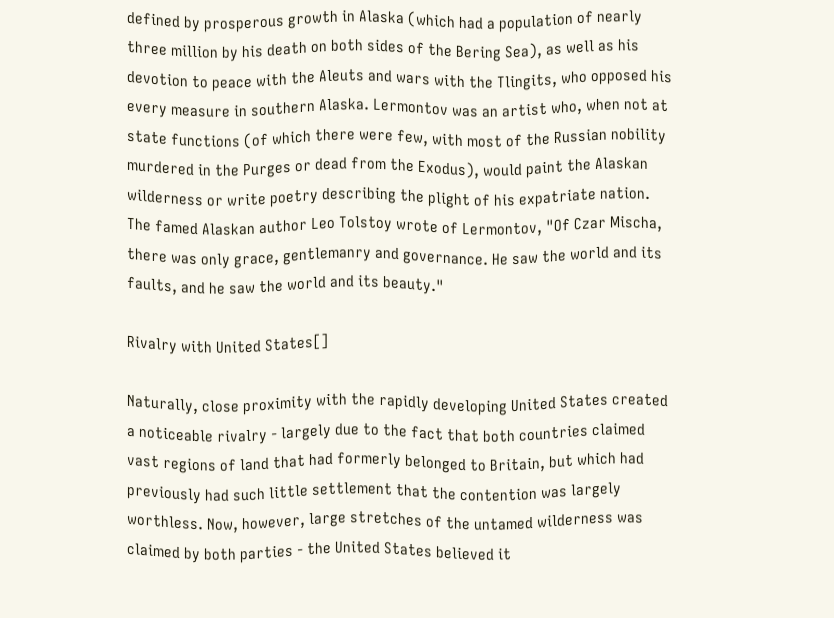defined by prosperous growth in Alaska (which had a population of nearly three million by his death on both sides of the Bering Sea), as well as his devotion to peace with the Aleuts and wars with the Tlingits, who opposed his every measure in southern Alaska. Lermontov was an artist who, when not at state functions (of which there were few, with most of the Russian nobility murdered in the Purges or dead from the Exodus), would paint the Alaskan wilderness or write poetry describing the plight of his expatriate nation. The famed Alaskan author Leo Tolstoy wrote of Lermontov, "Of Czar Mischa, there was only grace, gentlemanry and governance. He saw the world and its faults, and he saw the world and its beauty."

Rivalry with United States[]

Naturally, close proximity with the rapidly developing United States created a noticeable rivalry - largely due to the fact that both countries claimed vast regions of land that had formerly belonged to Britain, but which had previously had such little settlement that the contention was largely worthless. Now, however, large stretches of the untamed wilderness was claimed by both parties - the United States believed it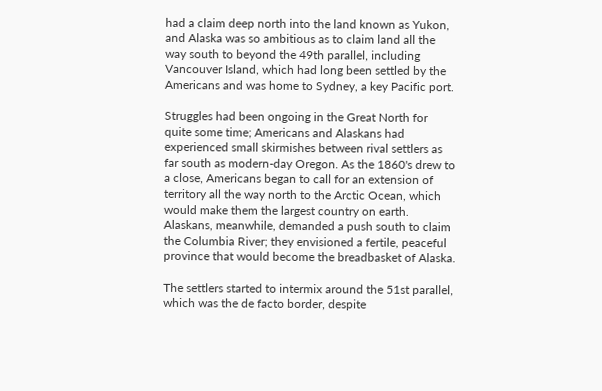had a claim deep north into the land known as Yukon, and Alaska was so ambitious as to claim land all the way south to beyond the 49th parallel, including Vancouver Island, which had long been settled by the Americans and was home to Sydney, a key Pacific port.

Struggles had been ongoing in the Great North for quite some time; Americans and Alaskans had experienced small skirmishes between rival settlers as far south as modern-day Oregon. As the 1860's drew to a close, Americans began to call for an extension of territory all the way north to the Arctic Ocean, which would make them the largest country on earth. Alaskans, meanwhile, demanded a push south to claim the Columbia River; they envisioned a fertile, peaceful province that would become the breadbasket of Alaska.

The settlers started to intermix around the 51st parallel, which was the de facto border, despite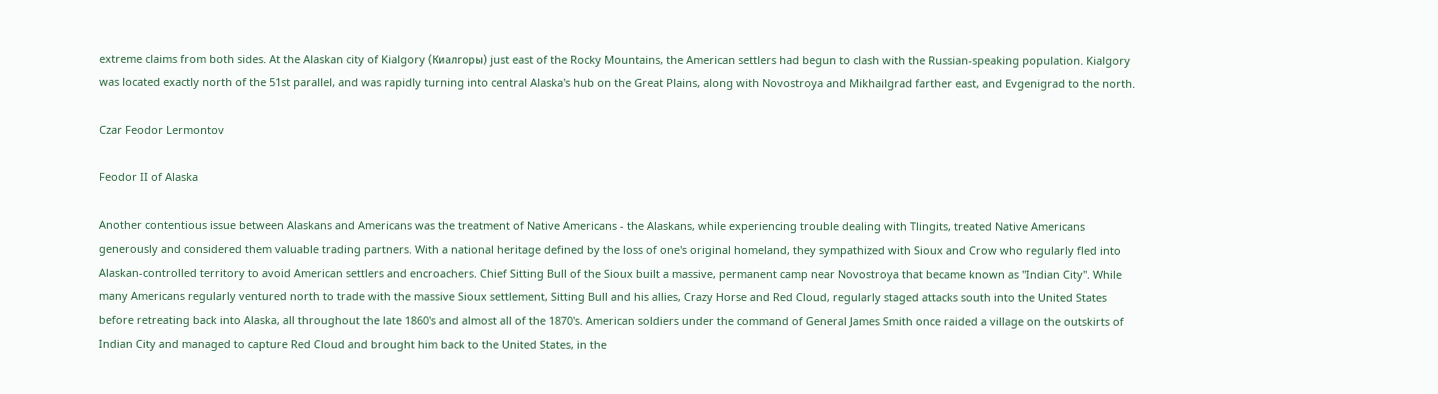extreme claims from both sides. At the Alaskan city of Kialgory (Киалгоры) just east of the Rocky Mountains, the American settlers had begun to clash with the Russian-speaking population. Kialgory was located exactly north of the 51st parallel, and was rapidly turning into central Alaska's hub on the Great Plains, along with Novostroya and Mikhailgrad farther east, and Evgenigrad to the north.

Czar Feodor Lermontov

Feodor II of Alaska

Another contentious issue between Alaskans and Americans was the treatment of Native Americans - the Alaskans, while experiencing trouble dealing with Tlingits, treated Native Americans generously and considered them valuable trading partners. With a national heritage defined by the loss of one's original homeland, they sympathized with Sioux and Crow who regularly fled into Alaskan-controlled territory to avoid American settlers and encroachers. Chief Sitting Bull of the Sioux built a massive, permanent camp near Novostroya that became known as "Indian City". While many Americans regularly ventured north to trade with the massive Sioux settlement, Sitting Bull and his allies, Crazy Horse and Red Cloud, regularly staged attacks south into the United States before retreating back into Alaska, all throughout the late 1860's and almost all of the 1870's. American soldiers under the command of General James Smith once raided a village on the outskirts of Indian City and managed to capture Red Cloud and brought him back to the United States, in the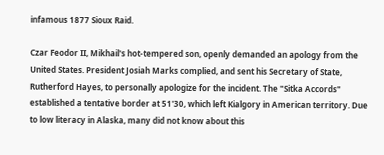infamous 1877 Sioux Raid.

Czar Feodor II, Mikhail's hot-tempered son, openly demanded an apology from the United States. President Josiah Marks complied, and sent his Secretary of State, Rutherford Hayes, to personally apologize for the incident. The "Sitka Accords" established a tentative border at 51'30, which left Kialgory in American territory. Due to low literacy in Alaska, many did not know about this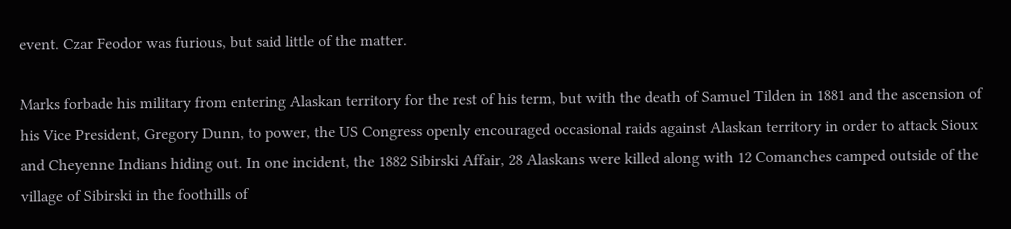event. Czar Feodor was furious, but said little of the matter.

Marks forbade his military from entering Alaskan territory for the rest of his term, but with the death of Samuel Tilden in 1881 and the ascension of his Vice President, Gregory Dunn, to power, the US Congress openly encouraged occasional raids against Alaskan territory in order to attack Sioux and Cheyenne Indians hiding out. In one incident, the 1882 Sibirski Affair, 28 Alaskans were killed along with 12 Comanches camped outside of the village of Sibirski in the foothills of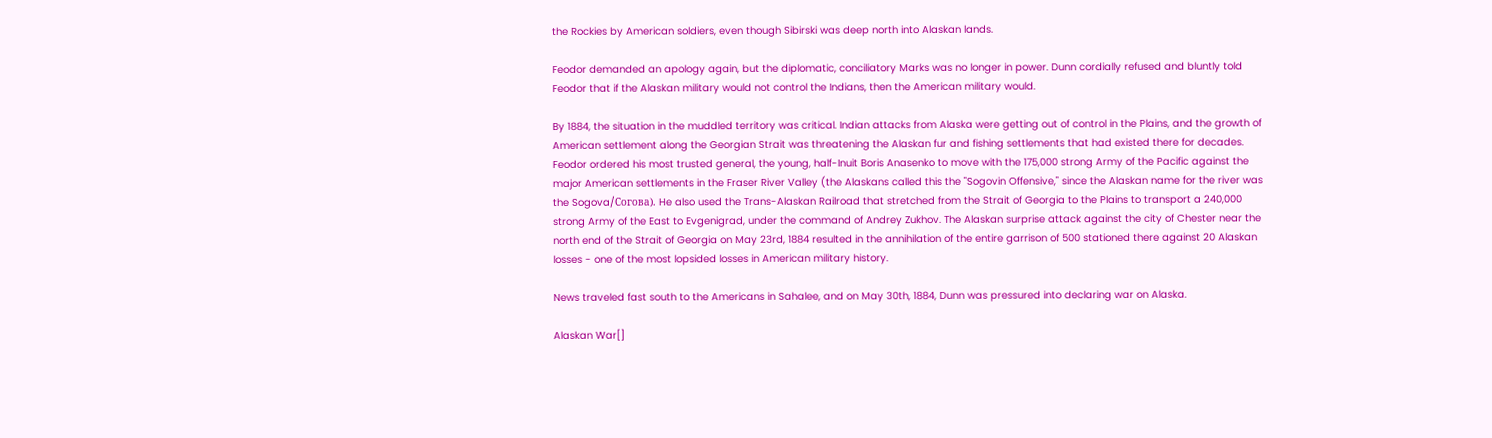the Rockies by American soldiers, even though Sibirski was deep north into Alaskan lands.

Feodor demanded an apology again, but the diplomatic, conciliatory Marks was no longer in power. Dunn cordially refused and bluntly told Feodor that if the Alaskan military would not control the Indians, then the American military would.

By 1884, the situation in the muddled territory was critical. Indian attacks from Alaska were getting out of control in the Plains, and the growth of American settlement along the Georgian Strait was threatening the Alaskan fur and fishing settlements that had existed there for decades. Feodor ordered his most trusted general, the young, half-Inuit Boris Anasenko to move with the 175,000 strong Army of the Pacific against the major American settlements in the Fraser River Valley (the Alaskans called this the "Sogovin Offensive," since the Alaskan name for the river was the Sogova/Согова). He also used the Trans-Alaskan Railroad that stretched from the Strait of Georgia to the Plains to transport a 240,000 strong Army of the East to Evgenigrad, under the command of Andrey Zukhov. The Alaskan surprise attack against the city of Chester near the north end of the Strait of Georgia on May 23rd, 1884 resulted in the annihilation of the entire garrison of 500 stationed there against 20 Alaskan losses - one of the most lopsided losses in American military history.

News traveled fast south to the Americans in Sahalee, and on May 30th, 1884, Dunn was pressured into declaring war on Alaska.

Alaskan War[]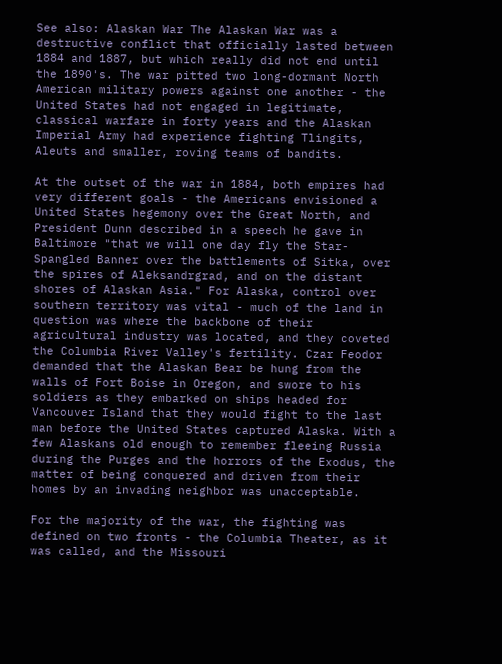See also: Alaskan War The Alaskan War was a destructive conflict that officially lasted between 1884 and 1887, but which really did not end until the 1890's. The war pitted two long-dormant North American military powers against one another - the United States had not engaged in legitimate, classical warfare in forty years and the Alaskan Imperial Army had experience fighting Tlingits, Aleuts and smaller, roving teams of bandits.

At the outset of the war in 1884, both empires had very different goals - the Americans envisioned a United States hegemony over the Great North, and President Dunn described in a speech he gave in Baltimore "that we will one day fly the Star-Spangled Banner over the battlements of Sitka, over the spires of Aleksandrgrad, and on the distant shores of Alaskan Asia." For Alaska, control over southern territory was vital - much of the land in question was where the backbone of their agricultural industry was located, and they coveted the Columbia River Valley's fertility. Czar Feodor demanded that the Alaskan Bear be hung from the walls of Fort Boise in Oregon, and swore to his soldiers as they embarked on ships headed for Vancouver Island that they would fight to the last man before the United States captured Alaska. With a few Alaskans old enough to remember fleeing Russia during the Purges and the horrors of the Exodus, the matter of being conquered and driven from their homes by an invading neighbor was unacceptable.

For the majority of the war, the fighting was defined on two fronts - the Columbia Theater, as it was called, and the Missouri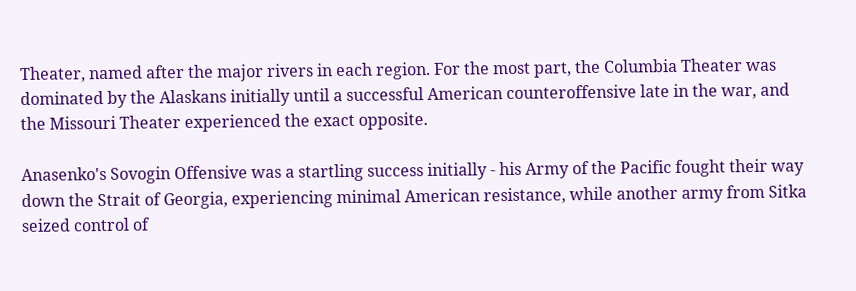Theater, named after the major rivers in each region. For the most part, the Columbia Theater was dominated by the Alaskans initially until a successful American counteroffensive late in the war, and the Missouri Theater experienced the exact opposite.

Anasenko's Sovogin Offensive was a startling success initially - his Army of the Pacific fought their way down the Strait of Georgia, experiencing minimal American resistance, while another army from Sitka seized control of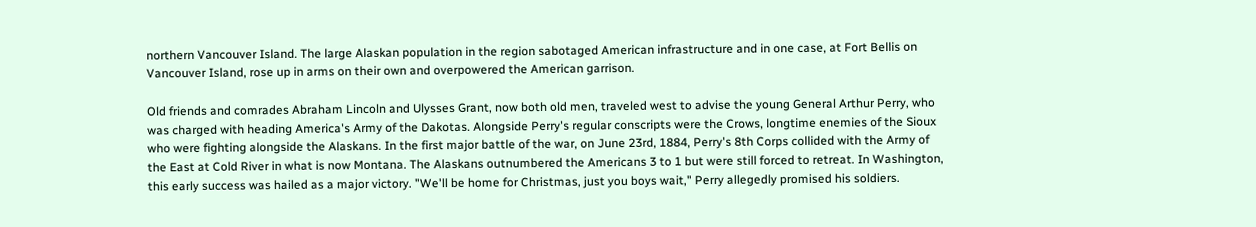northern Vancouver Island. The large Alaskan population in the region sabotaged American infrastructure and in one case, at Fort Bellis on Vancouver Island, rose up in arms on their own and overpowered the American garrison.

Old friends and comrades Abraham Lincoln and Ulysses Grant, now both old men, traveled west to advise the young General Arthur Perry, who was charged with heading America's Army of the Dakotas. Alongside Perry's regular conscripts were the Crows, longtime enemies of the Sioux who were fighting alongside the Alaskans. In the first major battle of the war, on June 23rd, 1884, Perry's 8th Corps collided with the Army of the East at Cold River in what is now Montana. The Alaskans outnumbered the Americans 3 to 1 but were still forced to retreat. In Washington, this early success was hailed as a major victory. "We'll be home for Christmas, just you boys wait," Perry allegedly promised his soldiers.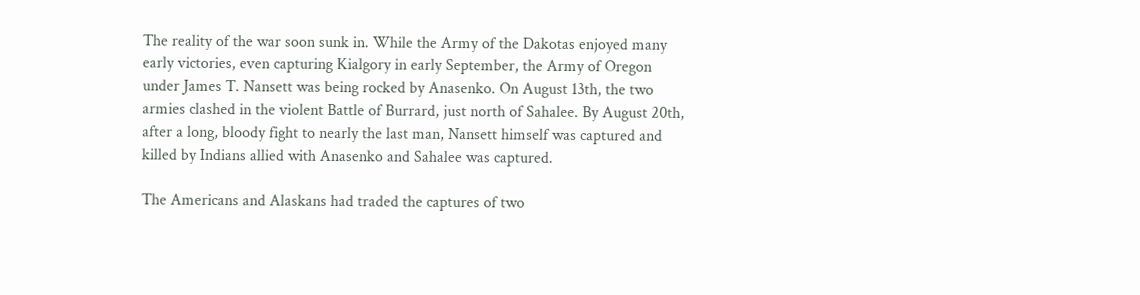The reality of the war soon sunk in. While the Army of the Dakotas enjoyed many early victories, even capturing Kialgory in early September, the Army of Oregon under James T. Nansett was being rocked by Anasenko. On August 13th, the two armies clashed in the violent Battle of Burrard, just north of Sahalee. By August 20th, after a long, bloody fight to nearly the last man, Nansett himself was captured and killed by Indians allied with Anasenko and Sahalee was captured.

The Americans and Alaskans had traded the captures of two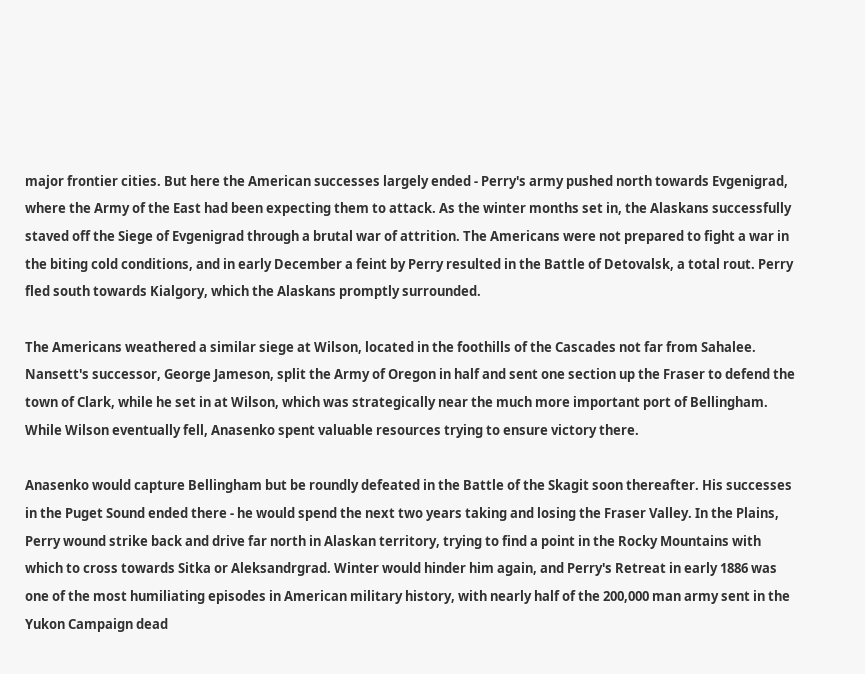major frontier cities. But here the American successes largely ended - Perry's army pushed north towards Evgenigrad, where the Army of the East had been expecting them to attack. As the winter months set in, the Alaskans successfully staved off the Siege of Evgenigrad through a brutal war of attrition. The Americans were not prepared to fight a war in the biting cold conditions, and in early December a feint by Perry resulted in the Battle of Detovalsk, a total rout. Perry fled south towards Kialgory, which the Alaskans promptly surrounded.

The Americans weathered a similar siege at Wilson, located in the foothills of the Cascades not far from Sahalee. Nansett's successor, George Jameson, split the Army of Oregon in half and sent one section up the Fraser to defend the town of Clark, while he set in at Wilson, which was strategically near the much more important port of Bellingham. While Wilson eventually fell, Anasenko spent valuable resources trying to ensure victory there.

Anasenko would capture Bellingham but be roundly defeated in the Battle of the Skagit soon thereafter. His successes in the Puget Sound ended there - he would spend the next two years taking and losing the Fraser Valley. In the Plains, Perry wound strike back and drive far north in Alaskan territory, trying to find a point in the Rocky Mountains with which to cross towards Sitka or Aleksandrgrad. Winter would hinder him again, and Perry's Retreat in early 1886 was one of the most humiliating episodes in American military history, with nearly half of the 200,000 man army sent in the Yukon Campaign dead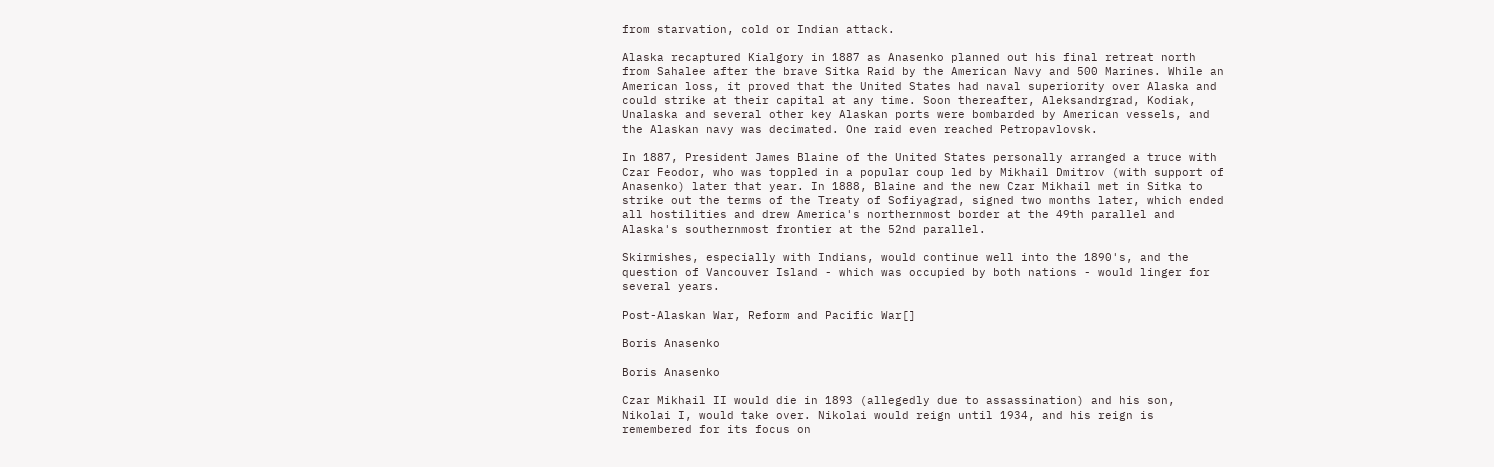from starvation, cold or Indian attack.

Alaska recaptured Kialgory in 1887 as Anasenko planned out his final retreat north from Sahalee after the brave Sitka Raid by the American Navy and 500 Marines. While an American loss, it proved that the United States had naval superiority over Alaska and could strike at their capital at any time. Soon thereafter, Aleksandrgrad, Kodiak, Unalaska and several other key Alaskan ports were bombarded by American vessels, and the Alaskan navy was decimated. One raid even reached Petropavlovsk.

In 1887, President James Blaine of the United States personally arranged a truce with Czar Feodor, who was toppled in a popular coup led by Mikhail Dmitrov (with support of Anasenko) later that year. In 1888, Blaine and the new Czar Mikhail met in Sitka to strike out the terms of the Treaty of Sofiyagrad, signed two months later, which ended all hostilities and drew America's northernmost border at the 49th parallel and Alaska's southernmost frontier at the 52nd parallel.

Skirmishes, especially with Indians, would continue well into the 1890's, and the question of Vancouver Island - which was occupied by both nations - would linger for several years.

Post-Alaskan War, Reform and Pacific War[]

Boris Anasenko

Boris Anasenko

Czar Mikhail II would die in 1893 (allegedly due to assassination) and his son, Nikolai I, would take over. Nikolai would reign until 1934, and his reign is remembered for its focus on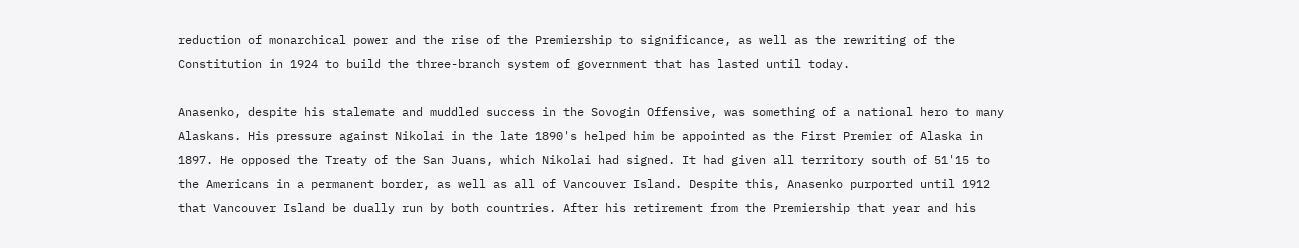reduction of monarchical power and the rise of the Premiership to significance, as well as the rewriting of the Constitution in 1924 to build the three-branch system of government that has lasted until today.

Anasenko, despite his stalemate and muddled success in the Sovogin Offensive, was something of a national hero to many Alaskans. His pressure against Nikolai in the late 1890's helped him be appointed as the First Premier of Alaska in 1897. He opposed the Treaty of the San Juans, which Nikolai had signed. It had given all territory south of 51'15 to the Americans in a permanent border, as well as all of Vancouver Island. Despite this, Anasenko purported until 1912 that Vancouver Island be dually run by both countries. After his retirement from the Premiership that year and his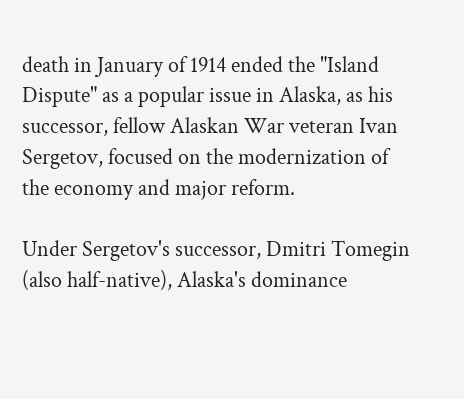death in January of 1914 ended the "Island Dispute" as a popular issue in Alaska, as his successor, fellow Alaskan War veteran Ivan Sergetov, focused on the modernization of the economy and major reform.

Under Sergetov's successor, Dmitri Tomegin (also half-native), Alaska's dominance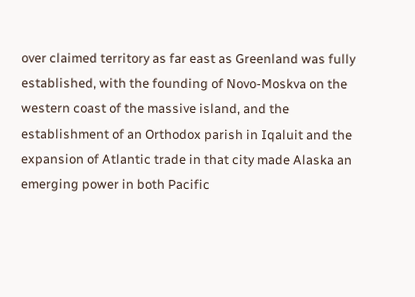over claimed territory as far east as Greenland was fully established, with the founding of Novo-Moskva on the western coast of the massive island, and the establishment of an Orthodox parish in Iqaluit and the expansion of Atlantic trade in that city made Alaska an emerging power in both Pacific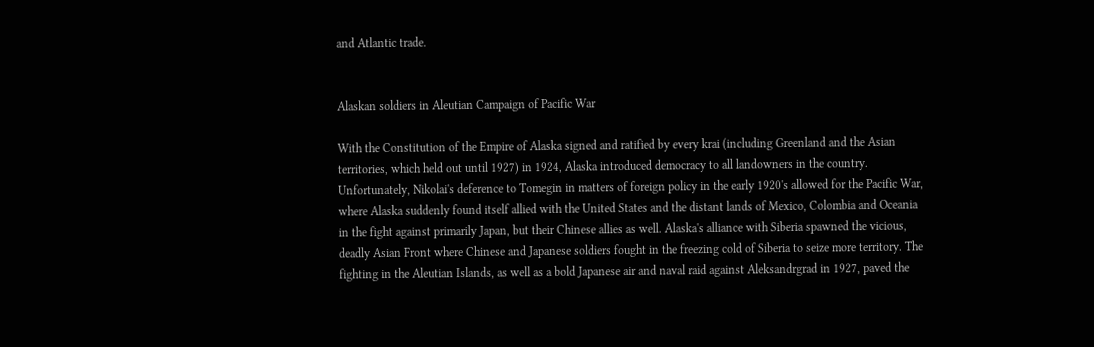and Atlantic trade.


Alaskan soldiers in Aleutian Campaign of Pacific War

With the Constitution of the Empire of Alaska signed and ratified by every krai (including Greenland and the Asian territories, which held out until 1927) in 1924, Alaska introduced democracy to all landowners in the country. Unfortunately, Nikolai's deference to Tomegin in matters of foreign policy in the early 1920's allowed for the Pacific War, where Alaska suddenly found itself allied with the United States and the distant lands of Mexico, Colombia and Oceania in the fight against primarily Japan, but their Chinese allies as well. Alaska's alliance with Siberia spawned the vicious, deadly Asian Front where Chinese and Japanese soldiers fought in the freezing cold of Siberia to seize more territory. The fighting in the Aleutian Islands, as well as a bold Japanese air and naval raid against Aleksandrgrad in 1927, paved the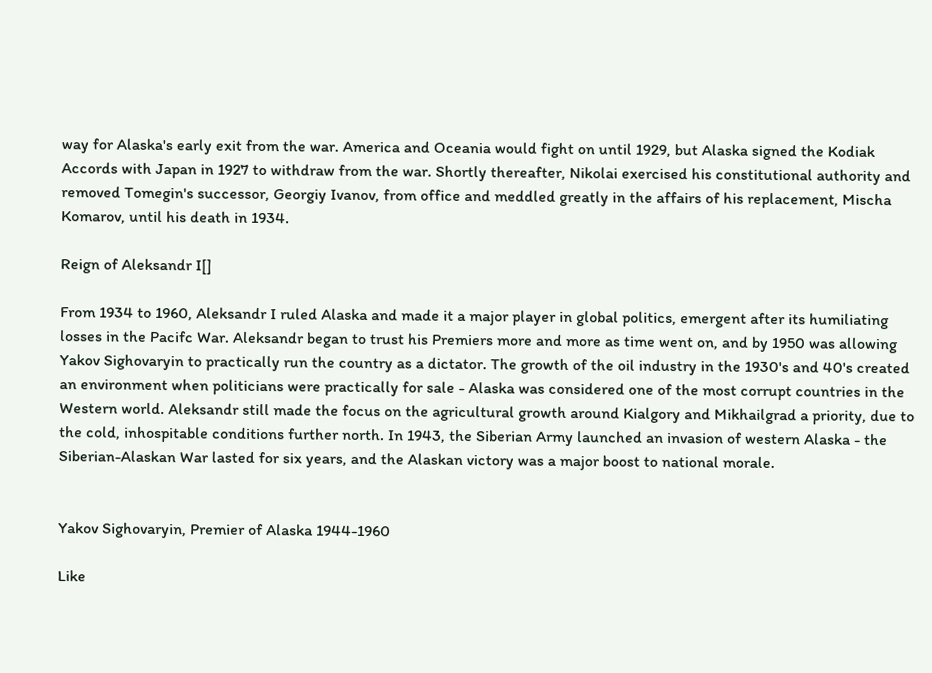way for Alaska's early exit from the war. America and Oceania would fight on until 1929, but Alaska signed the Kodiak Accords with Japan in 1927 to withdraw from the war. Shortly thereafter, Nikolai exercised his constitutional authority and removed Tomegin's successor, Georgiy Ivanov, from office and meddled greatly in the affairs of his replacement, Mischa Komarov, until his death in 1934.

Reign of Aleksandr I[]

From 1934 to 1960, Aleksandr I ruled Alaska and made it a major player in global politics, emergent after its humiliating losses in the Pacifc War. Aleksandr began to trust his Premiers more and more as time went on, and by 1950 was allowing Yakov Sighovaryin to practically run the country as a dictator. The growth of the oil industry in the 1930's and 40's created an environment when politicians were practically for sale - Alaska was considered one of the most corrupt countries in the Western world. Aleksandr still made the focus on the agricultural growth around Kialgory and Mikhailgrad a priority, due to the cold, inhospitable conditions further north. In 1943, the Siberian Army launched an invasion of western Alaska - the Siberian-Alaskan War lasted for six years, and the Alaskan victory was a major boost to national morale.


Yakov Sighovaryin, Premier of Alaska 1944-1960

Like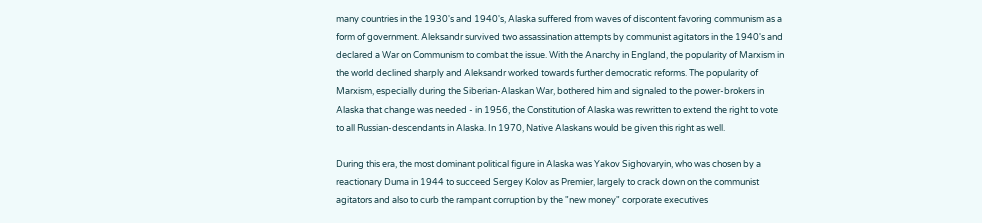many countries in the 1930's and 1940's, Alaska suffered from waves of discontent favoring communism as a form of government. Aleksandr survived two assassination attempts by communist agitators in the 1940's and declared a War on Communism to combat the issue. With the Anarchy in England, the popularity of Marxism in the world declined sharply and Aleksandr worked towards further democratic reforms. The popularity of Marxism, especially during the Siberian-Alaskan War, bothered him and signaled to the power-brokers in Alaska that change was needed - in 1956, the Constitution of Alaska was rewritten to extend the right to vote to all Russian-descendants in Alaska. In 1970, Native Alaskans would be given this right as well.

During this era, the most dominant political figure in Alaska was Yakov Sighovaryin, who was chosen by a reactionary Duma in 1944 to succeed Sergey Kolov as Premier, largely to crack down on the communist agitators and also to curb the rampant corruption by the "new money" corporate executives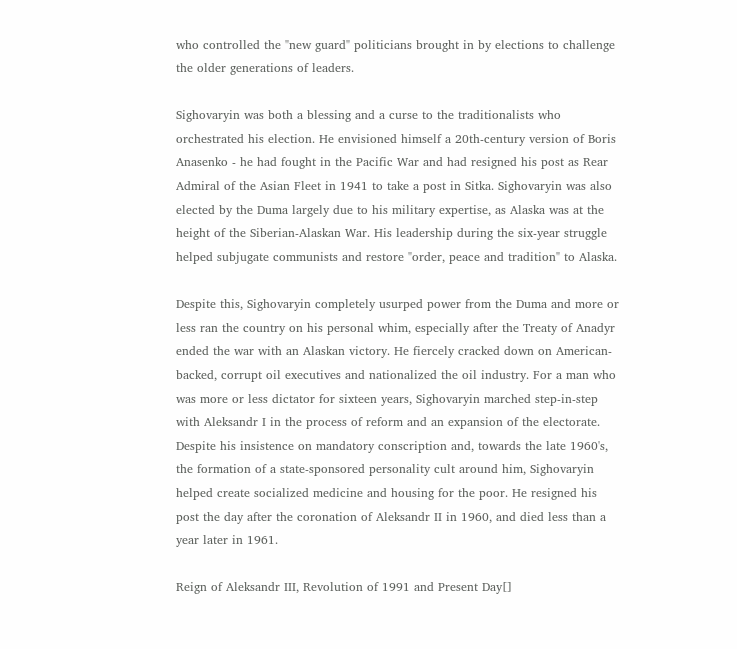who controlled the "new guard" politicians brought in by elections to challenge the older generations of leaders.

Sighovaryin was both a blessing and a curse to the traditionalists who orchestrated his election. He envisioned himself a 20th-century version of Boris Anasenko - he had fought in the Pacific War and had resigned his post as Rear Admiral of the Asian Fleet in 1941 to take a post in Sitka. Sighovaryin was also elected by the Duma largely due to his military expertise, as Alaska was at the height of the Siberian-Alaskan War. His leadership during the six-year struggle helped subjugate communists and restore "order, peace and tradition" to Alaska.

Despite this, Sighovaryin completely usurped power from the Duma and more or less ran the country on his personal whim, especially after the Treaty of Anadyr ended the war with an Alaskan victory. He fiercely cracked down on American-backed, corrupt oil executives and nationalized the oil industry. For a man who was more or less dictator for sixteen years, Sighovaryin marched step-in-step with Aleksandr I in the process of reform and an expansion of the electorate. Despite his insistence on mandatory conscription and, towards the late 1960's, the formation of a state-sponsored personality cult around him, Sighovaryin helped create socialized medicine and housing for the poor. He resigned his post the day after the coronation of Aleksandr II in 1960, and died less than a year later in 1961.

Reign of Aleksandr III, Revolution of 1991 and Present Day[]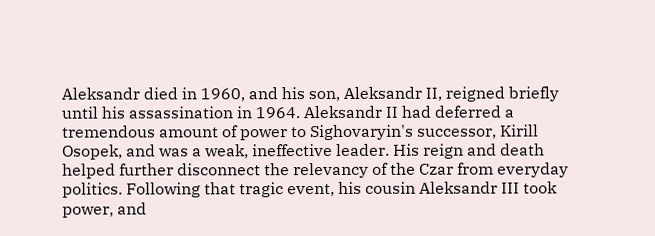Aleksandr died in 1960, and his son, Aleksandr II, reigned briefly until his assassination in 1964. Aleksandr II had deferred a tremendous amount of power to Sighovaryin's successor, Kirill Osopek, and was a weak, ineffective leader. His reign and death helped further disconnect the relevancy of the Czar from everyday politics. Following that tragic event, his cousin Aleksandr III took power, and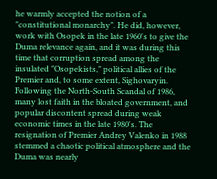he warmly accepted the notion of a "constitutional monarchy". He did, however, work with Osopek in the late 1960's to give the Duma relevance again, and it was during this time that corruption spread among the insulated "Osopekists," political allies of the Premier and, to some extent, Sighovaryin. Following the North-South Scandal of 1986, many lost faith in the bloated government, and popular discontent spread during weak economic times in the late 1980's. The resignation of Premier Andrey Valenko in 1988 stemmed a chaotic political atmosphere and the Duma was nearly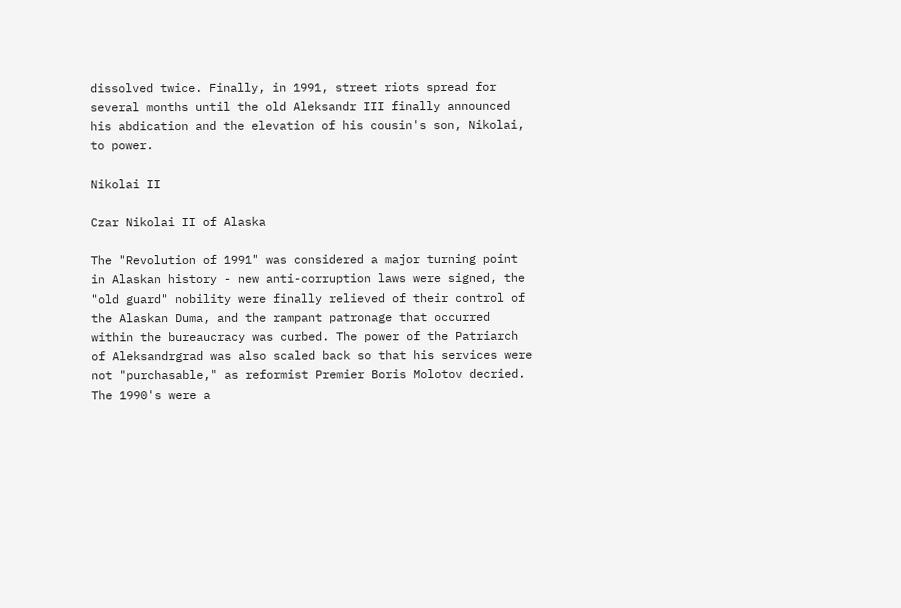dissolved twice. Finally, in 1991, street riots spread for several months until the old Aleksandr III finally announced his abdication and the elevation of his cousin's son, Nikolai, to power.

Nikolai II

Czar Nikolai II of Alaska

The "Revolution of 1991" was considered a major turning point in Alaskan history - new anti-corruption laws were signed, the "old guard" nobility were finally relieved of their control of the Alaskan Duma, and the rampant patronage that occurred within the bureaucracy was curbed. The power of the Patriarch of Aleksandrgrad was also scaled back so that his services were not "purchasable," as reformist Premier Boris Molotov decried. The 1990's were a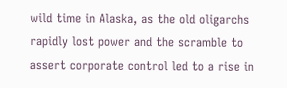wild time in Alaska, as the old oligarchs rapidly lost power and the scramble to assert corporate control led to a rise in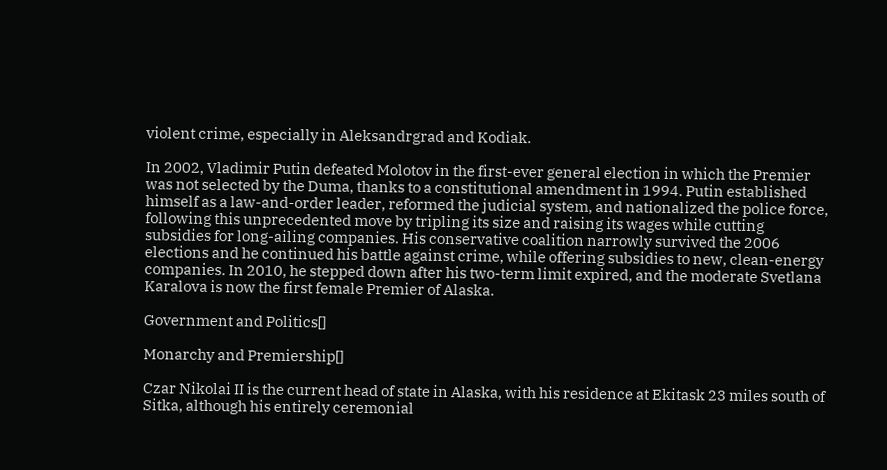violent crime, especially in Aleksandrgrad and Kodiak.

In 2002, Vladimir Putin defeated Molotov in the first-ever general election in which the Premier was not selected by the Duma, thanks to a constitutional amendment in 1994. Putin established himself as a law-and-order leader, reformed the judicial system, and nationalized the police force, following this unprecedented move by tripling its size and raising its wages while cutting subsidies for long-ailing companies. His conservative coalition narrowly survived the 2006 elections and he continued his battle against crime, while offering subsidies to new, clean-energy companies. In 2010, he stepped down after his two-term limit expired, and the moderate Svetlana Karalova is now the first female Premier of Alaska.

Government and Politics[]

Monarchy and Premiership[]

Czar Nikolai II is the current head of state in Alaska, with his residence at Ekitask 23 miles south of Sitka, although his entirely ceremonial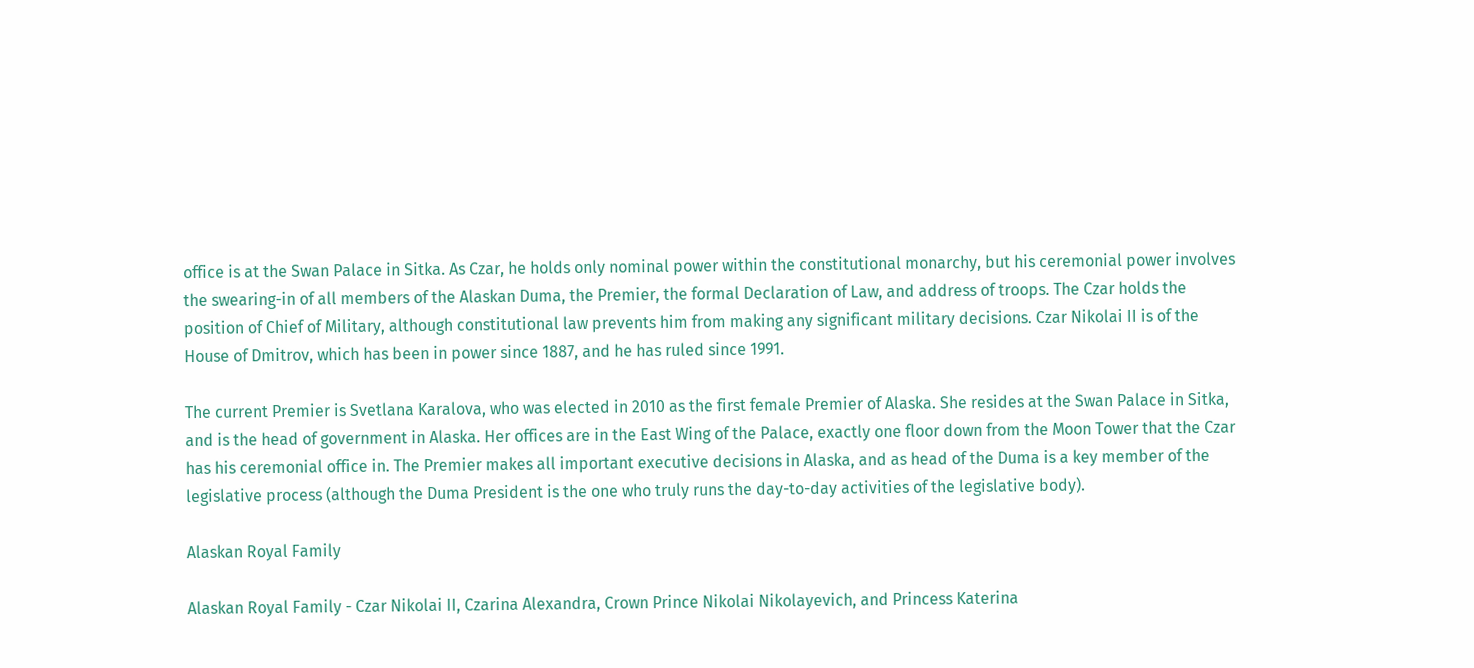office is at the Swan Palace in Sitka. As Czar, he holds only nominal power within the constitutional monarchy, but his ceremonial power involves the swearing-in of all members of the Alaskan Duma, the Premier, the formal Declaration of Law, and address of troops. The Czar holds the position of Chief of Military, although constitutional law prevents him from making any significant military decisions. Czar Nikolai II is of the House of Dmitrov, which has been in power since 1887, and he has ruled since 1991.

The current Premier is Svetlana Karalova, who was elected in 2010 as the first female Premier of Alaska. She resides at the Swan Palace in Sitka, and is the head of government in Alaska. Her offices are in the East Wing of the Palace, exactly one floor down from the Moon Tower that the Czar has his ceremonial office in. The Premier makes all important executive decisions in Alaska, and as head of the Duma is a key member of the legislative process (although the Duma President is the one who truly runs the day-to-day activities of the legislative body).

Alaskan Royal Family

Alaskan Royal Family - Czar Nikolai II, Czarina Alexandra, Crown Prince Nikolai Nikolayevich, and Princess Katerina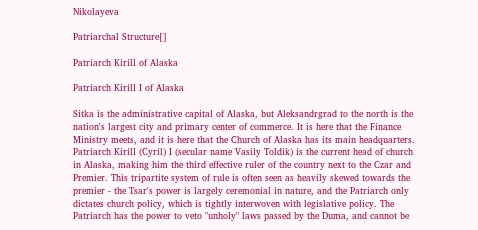Nikolayeva

Patriarchal Structure[]

Patriarch Kirill of Alaska

Patriarch Kirill I of Alaska

Sitka is the administrative capital of Alaska, but Aleksandrgrad to the north is the nation's largest city and primary center of commerce. It is here that the Finance Ministry meets, and it is here that the Church of Alaska has its main headquarters. Patriarch Kirill (Cyril) I (secular name Vasily Toldik) is the current head of church in Alaska, making him the third effective ruler of the country next to the Czar and Premier. This tripartite system of rule is often seen as heavily skewed towards the premier - the Tsar's power is largely ceremonial in nature, and the Patriarch only dictates church policy, which is tightly interwoven with legislative policy. The Patriarch has the power to veto "unholy" laws passed by the Duma, and cannot be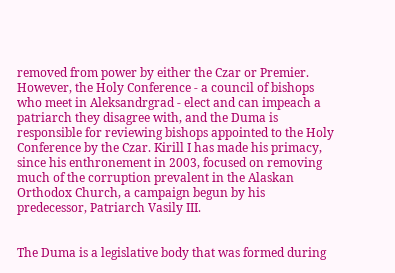removed from power by either the Czar or Premier. However, the Holy Conference - a council of bishops who meet in Aleksandrgrad - elect and can impeach a patriarch they disagree with, and the Duma is responsible for reviewing bishops appointed to the Holy Conference by the Czar. Kirill I has made his primacy, since his enthronement in 2003, focused on removing much of the corruption prevalent in the Alaskan Orthodox Church, a campaign begun by his predecessor, Patriarch Vasily III.


The Duma is a legislative body that was formed during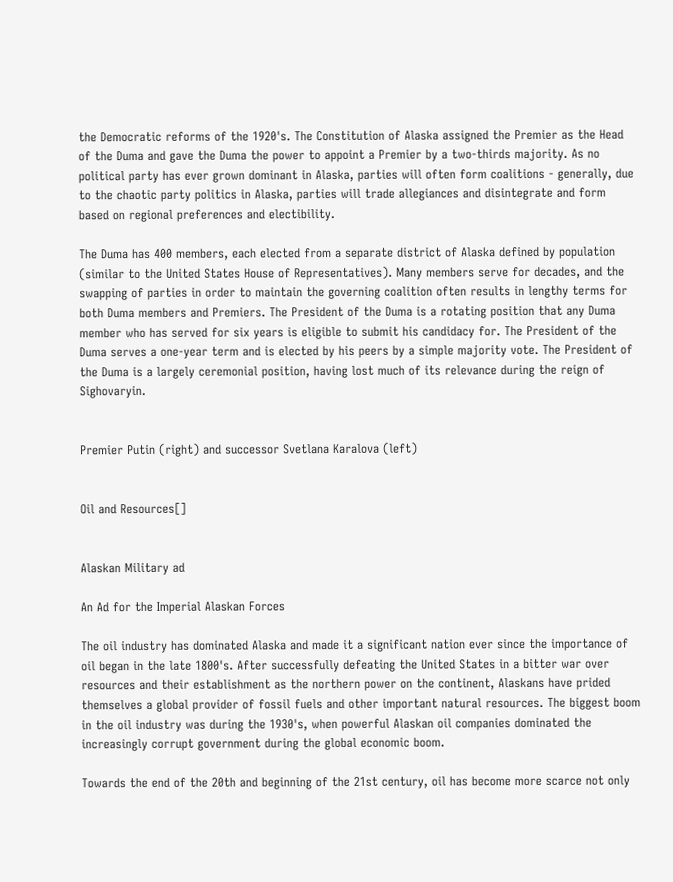the Democratic reforms of the 1920's. The Constitution of Alaska assigned the Premier as the Head of the Duma and gave the Duma the power to appoint a Premier by a two-thirds majority. As no political party has ever grown dominant in Alaska, parties will often form coalitions - generally, due to the chaotic party politics in Alaska, parties will trade allegiances and disintegrate and form based on regional preferences and electibility.

The Duma has 400 members, each elected from a separate district of Alaska defined by population (similar to the United States House of Representatives). Many members serve for decades, and the swapping of parties in order to maintain the governing coalition often results in lengthy terms for both Duma members and Premiers. The President of the Duma is a rotating position that any Duma member who has served for six years is eligible to submit his candidacy for. The President of the Duma serves a one-year term and is elected by his peers by a simple majority vote. The President of the Duma is a largely ceremonial position, having lost much of its relevance during the reign of Sighovaryin.


Premier Putin (right) and successor Svetlana Karalova (left)


Oil and Resources[]


Alaskan Military ad

An Ad for the Imperial Alaskan Forces

The oil industry has dominated Alaska and made it a significant nation ever since the importance of oil began in the late 1800's. After successfully defeating the United States in a bitter war over resources and their establishment as the northern power on the continent, Alaskans have prided themselves a global provider of fossil fuels and other important natural resources. The biggest boom in the oil industry was during the 1930's, when powerful Alaskan oil companies dominated the increasingly corrupt government during the global economic boom.

Towards the end of the 20th and beginning of the 21st century, oil has become more scarce not only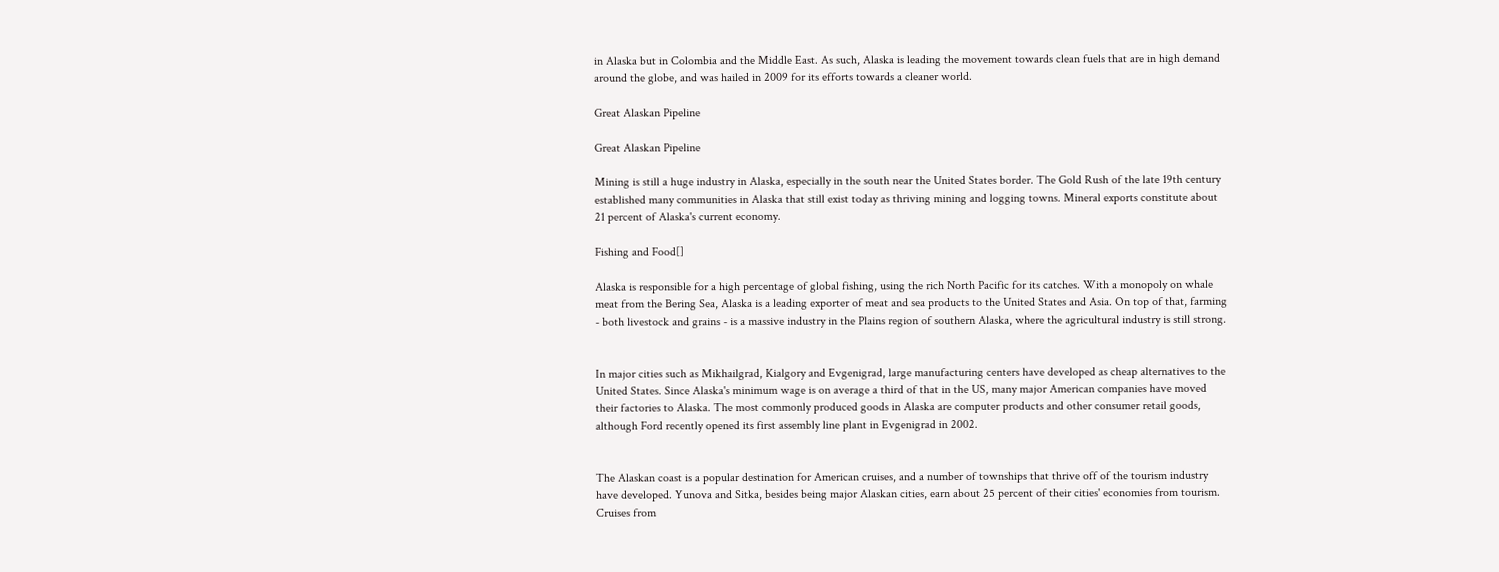in Alaska but in Colombia and the Middle East. As such, Alaska is leading the movement towards clean fuels that are in high demand around the globe, and was hailed in 2009 for its efforts towards a cleaner world.

Great Alaskan Pipeline

Great Alaskan Pipeline

Mining is still a huge industry in Alaska, especially in the south near the United States border. The Gold Rush of the late 19th century established many communities in Alaska that still exist today as thriving mining and logging towns. Mineral exports constitute about 21 percent of Alaska's current economy.

Fishing and Food[]

Alaska is responsible for a high percentage of global fishing, using the rich North Pacific for its catches. With a monopoly on whale meat from the Bering Sea, Alaska is a leading exporter of meat and sea products to the United States and Asia. On top of that, farming - both livestock and grains - is a massive industry in the Plains region of southern Alaska, where the agricultural industry is still strong.


In major cities such as Mikhailgrad, Kialgory and Evgenigrad, large manufacturing centers have developed as cheap alternatives to the United States. Since Alaska's minimum wage is on average a third of that in the US, many major American companies have moved their factories to Alaska. The most commonly produced goods in Alaska are computer products and other consumer retail goods, although Ford recently opened its first assembly line plant in Evgenigrad in 2002.


The Alaskan coast is a popular destination for American cruises, and a number of townships that thrive off of the tourism industry have developed. Yunova and Sitka, besides being major Alaskan cities, earn about 25 percent of their cities' economies from tourism. Cruises from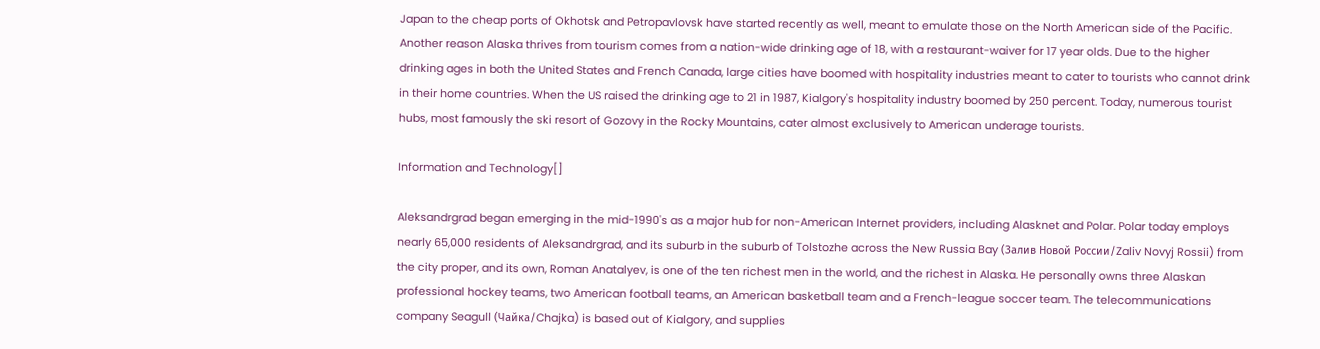Japan to the cheap ports of Okhotsk and Petropavlovsk have started recently as well, meant to emulate those on the North American side of the Pacific. Another reason Alaska thrives from tourism comes from a nation-wide drinking age of 18, with a restaurant-waiver for 17 year olds. Due to the higher drinking ages in both the United States and French Canada, large cities have boomed with hospitality industries meant to cater to tourists who cannot drink in their home countries. When the US raised the drinking age to 21 in 1987, Kialgory's hospitality industry boomed by 250 percent. Today, numerous tourist hubs, most famously the ski resort of Gozovy in the Rocky Mountains, cater almost exclusively to American underage tourists.

Information and Technology[]

Aleksandrgrad began emerging in the mid-1990's as a major hub for non-American Internet providers, including Alasknet and Polar. Polar today employs nearly 65,000 residents of Aleksandrgrad, and its suburb in the suburb of Tolstozhe across the New Russia Bay (Залив Новой России/Zaliv Novyj Rossii) from the city proper, and its own, Roman Anatalyev, is one of the ten richest men in the world, and the richest in Alaska. He personally owns three Alaskan professional hockey teams, two American football teams, an American basketball team and a French-league soccer team. The telecommunications company Seagull (Чайка/Chajka) is based out of Kialgory, and supplies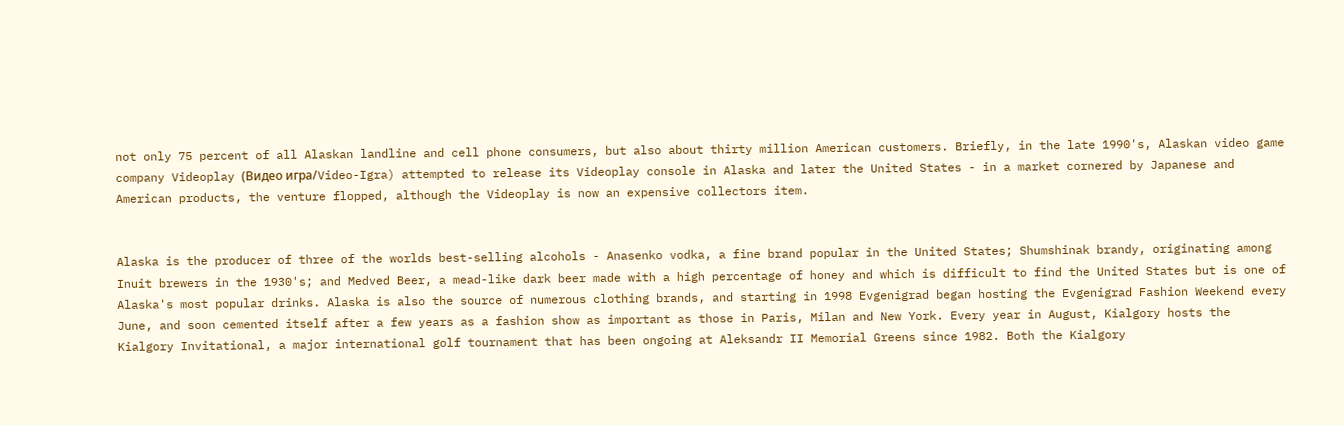not only 75 percent of all Alaskan landline and cell phone consumers, but also about thirty million American customers. Briefly, in the late 1990's, Alaskan video game company Videoplay (Видео игра/Video-Igra) attempted to release its Videoplay console in Alaska and later the United States - in a market cornered by Japanese and American products, the venture flopped, although the Videoplay is now an expensive collectors item.


Alaska is the producer of three of the worlds best-selling alcohols - Anasenko vodka, a fine brand popular in the United States; Shumshinak brandy, originating among Inuit brewers in the 1930's; and Medved Beer, a mead-like dark beer made with a high percentage of honey and which is difficult to find the United States but is one of Alaska's most popular drinks. Alaska is also the source of numerous clothing brands, and starting in 1998 Evgenigrad began hosting the Evgenigrad Fashion Weekend every June, and soon cemented itself after a few years as a fashion show as important as those in Paris, Milan and New York. Every year in August, Kialgory hosts the Kialgory Invitational, a major international golf tournament that has been ongoing at Aleksandr II Memorial Greens since 1982. Both the Kialgory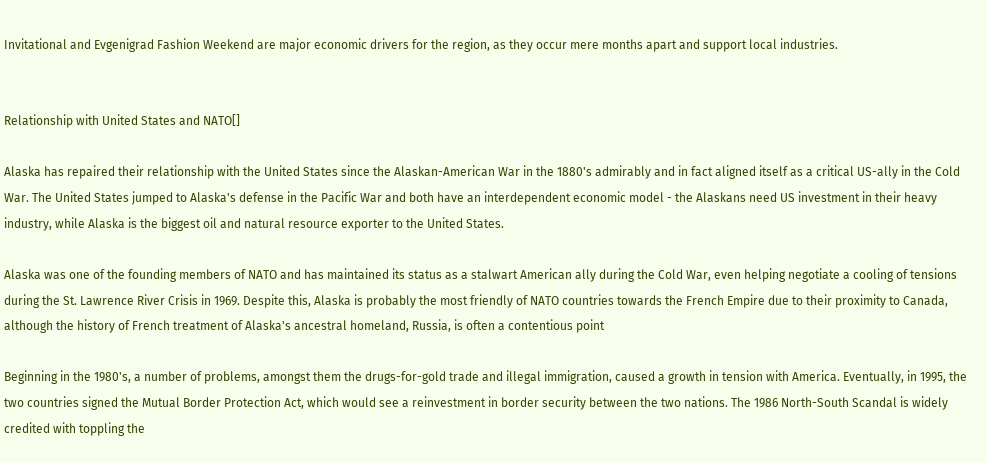Invitational and Evgenigrad Fashion Weekend are major economic drivers for the region, as they occur mere months apart and support local industries.


Relationship with United States and NATO[]

Alaska has repaired their relationship with the United States since the Alaskan-American War in the 1880's admirably and in fact aligned itself as a critical US-ally in the Cold War. The United States jumped to Alaska's defense in the Pacific War and both have an interdependent economic model - the Alaskans need US investment in their heavy industry, while Alaska is the biggest oil and natural resource exporter to the United States.

Alaska was one of the founding members of NATO and has maintained its status as a stalwart American ally during the Cold War, even helping negotiate a cooling of tensions during the St. Lawrence River Crisis in 1969. Despite this, Alaska is probably the most friendly of NATO countries towards the French Empire due to their proximity to Canada, although the history of French treatment of Alaska's ancestral homeland, Russia, is often a contentious point

Beginning in the 1980's, a number of problems, amongst them the drugs-for-gold trade and illegal immigration, caused a growth in tension with America. Eventually, in 1995, the two countries signed the Mutual Border Protection Act, which would see a reinvestment in border security between the two nations. The 1986 North-South Scandal is widely credited with toppling the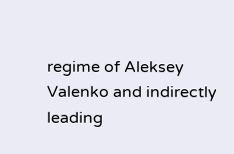regime of Aleksey Valenko and indirectly leading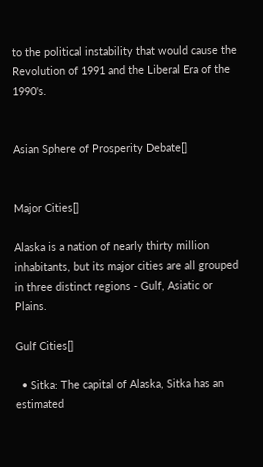to the political instability that would cause the Revolution of 1991 and the Liberal Era of the 1990's.


Asian Sphere of Prosperity Debate[]


Major Cities[]

Alaska is a nation of nearly thirty million inhabitants, but its major cities are all grouped in three distinct regions - Gulf, Asiatic or Plains.

Gulf Cities[]

  • Sitka: The capital of Alaska, Sitka has an estimated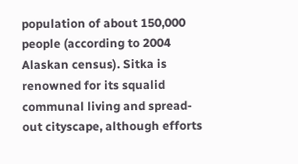population of about 150,000 people (according to 2004 Alaskan census). Sitka is renowned for its squalid communal living and spread-out cityscape, although efforts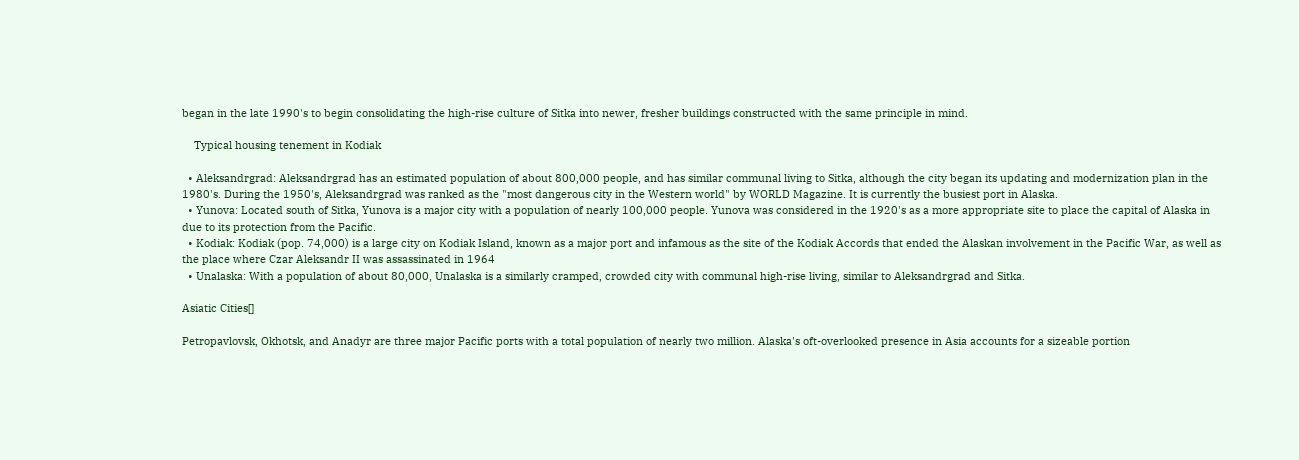began in the late 1990's to begin consolidating the high-rise culture of Sitka into newer, fresher buildings constructed with the same principle in mind.

    Typical housing tenement in Kodiak

  • Aleksandrgrad: Aleksandrgrad has an estimated population of about 800,000 people, and has similar communal living to Sitka, although the city began its updating and modernization plan in the 1980's. During the 1950's, Aleksandrgrad was ranked as the "most dangerous city in the Western world" by WORLD Magazine. It is currently the busiest port in Alaska.
  • Yunova: Located south of Sitka, Yunova is a major city with a population of nearly 100,000 people. Yunova was considered in the 1920's as a more appropriate site to place the capital of Alaska in due to its protection from the Pacific.
  • Kodiak: Kodiak (pop. 74,000) is a large city on Kodiak Island, known as a major port and infamous as the site of the Kodiak Accords that ended the Alaskan involvement in the Pacific War, as well as the place where Czar Aleksandr II was assassinated in 1964
  • Unalaska: With a population of about 80,000, Unalaska is a similarly cramped, crowded city with communal high-rise living, similar to Aleksandrgrad and Sitka.

Asiatic Cities[]

Petropavlovsk, Okhotsk, and Anadyr are three major Pacific ports with a total population of nearly two million. Alaska's oft-overlooked presence in Asia accounts for a sizeable portion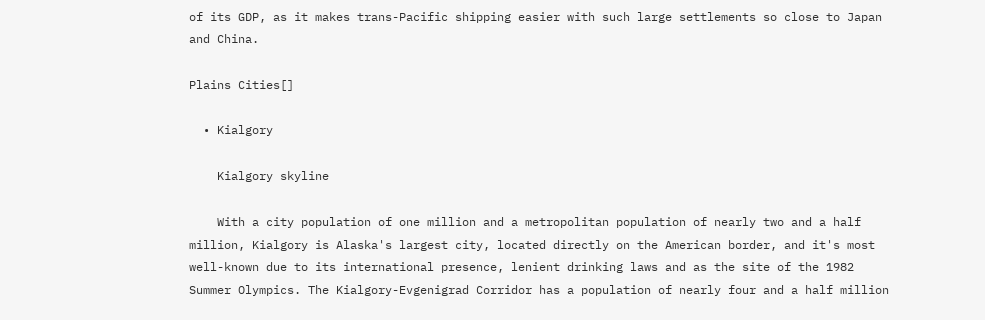of its GDP, as it makes trans-Pacific shipping easier with such large settlements so close to Japan and China.

Plains Cities[]

  • Kialgory

    Kialgory skyline

    With a city population of one million and a metropolitan population of nearly two and a half million, Kialgory is Alaska's largest city, located directly on the American border, and it's most well-known due to its international presence, lenient drinking laws and as the site of the 1982 Summer Olympics. The Kialgory-Evgenigrad Corridor has a population of nearly four and a half million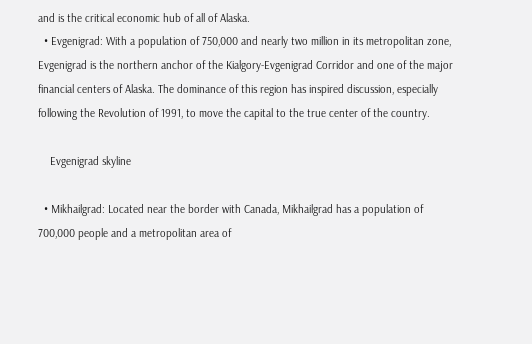and is the critical economic hub of all of Alaska.
  • Evgenigrad: With a population of 750,000 and nearly two million in its metropolitan zone, Evgenigrad is the northern anchor of the Kialgory-Evgenigrad Corridor and one of the major financial centers of Alaska. The dominance of this region has inspired discussion, especially following the Revolution of 1991, to move the capital to the true center of the country.

    Evgenigrad skyline

  • Mikhailgrad: Located near the border with Canada, Mikhailgrad has a population of 700,000 people and a metropolitan area of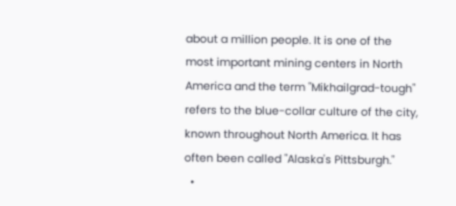about a million people. It is one of the most important mining centers in North America and the term "Mikhailgrad-tough" refers to the blue-collar culture of the city, known throughout North America. It has often been called "Alaska's Pittsburgh."
  •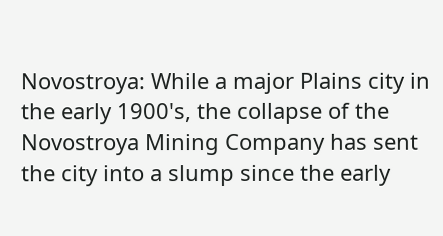Novostroya: While a major Plains city in the early 1900's, the collapse of the Novostroya Mining Company has sent the city into a slump since the early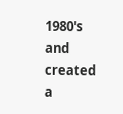1980's and created a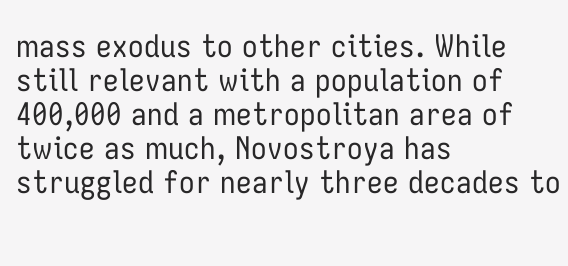mass exodus to other cities. While still relevant with a population of 400,000 and a metropolitan area of twice as much, Novostroya has struggled for nearly three decades to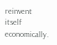reinvent itself economically.